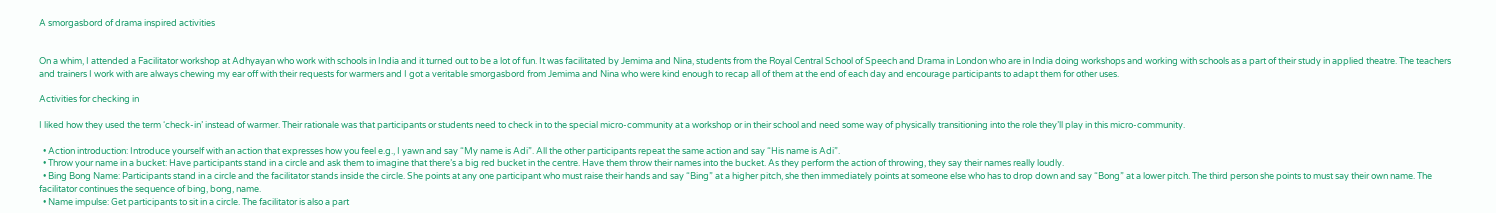A smorgasbord of drama inspired activities


On a whim, I attended a Facilitator workshop at Adhyayan who work with schools in India and it turned out to be a lot of fun. It was facilitated by Jemima and Nina, students from the Royal Central School of Speech and Drama in London who are in India doing workshops and working with schools as a part of their study in applied theatre. The teachers and trainers I work with are always chewing my ear off with their requests for warmers and I got a veritable smorgasbord from Jemima and Nina who were kind enough to recap all of them at the end of each day and encourage participants to adapt them for other uses.

Activities for checking in

I liked how they used the term ‘check-in’ instead of warmer. Their rationale was that participants or students need to check in to the special micro-community at a workshop or in their school and need some way of physically transitioning into the role they’ll play in this micro-community.

  • Action introduction: Introduce yourself with an action that expresses how you feel e.g., I yawn and say “My name is Adi”. All the other participants repeat the same action and say “His name is Adi”.
  • Throw your name in a bucket: Have participants stand in a circle and ask them to imagine that there’s a big red bucket in the centre. Have them throw their names into the bucket. As they perform the action of throwing, they say their names really loudly.
  • Bing Bong Name: Participants stand in a circle and the facilitator stands inside the circle. She points at any one participant who must raise their hands and say “Bing” at a higher pitch, she then immediately points at someone else who has to drop down and say “Bong” at a lower pitch. The third person she points to must say their own name. The facilitator continues the sequence of bing, bong, name.
  • Name impulse: Get participants to sit in a circle. The facilitator is also a part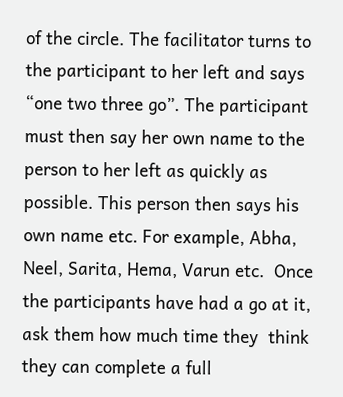of the circle. The facilitator turns to the participant to her left and says “one two three go”. The participant must then say her own name to the person to her left as quickly as possible. This person then says his own name etc. For example, Abha, Neel, Sarita, Hema, Varun etc.  Once the participants have had a go at it, ask them how much time they  think they can complete a full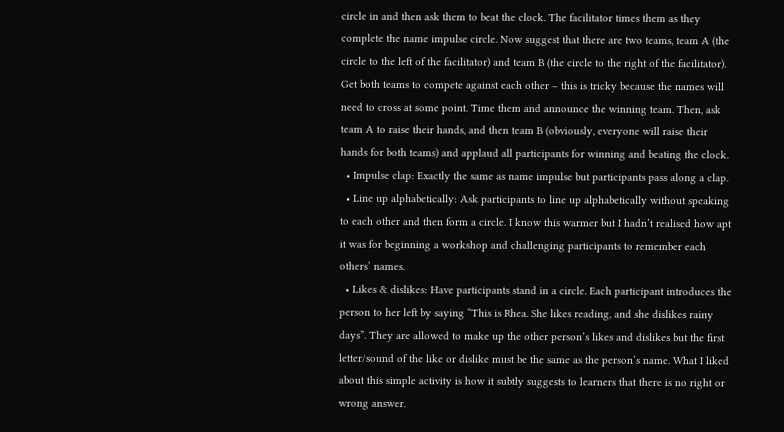circle in and then ask them to beat the clock. The facilitator times them as they complete the name impulse circle. Now suggest that there are two teams, team A (the circle to the left of the facilitator) and team B (the circle to the right of the facilitator). Get both teams to compete against each other – this is tricky because the names will need to cross at some point. Time them and announce the winning team. Then, ask team A to raise their hands, and then team B (obviously, everyone will raise their hands for both teams) and applaud all participants for winning and beating the clock.
  • Impulse clap: Exactly the same as name impulse but participants pass along a clap.
  • Line up alphabetically: Ask participants to line up alphabetically without speaking to each other and then form a circle. I know this warmer but I hadn’t realised how apt it was for beginning a workshop and challenging participants to remember each others’ names.
  • Likes & dislikes: Have participants stand in a circle. Each participant introduces the person to her left by saying “This is Rhea. She likes reading, and she dislikes rainy days”. They are allowed to make up the other person’s likes and dislikes but the first letter/sound of the like or dislike must be the same as the person’s name. What I liked about this simple activity is how it subtly suggests to learners that there is no right or wrong answer.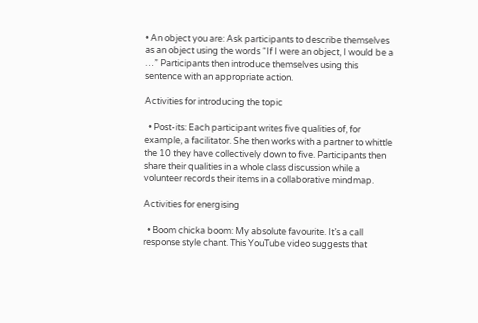• An object you are: Ask participants to describe themselves as an object using the words “If I were an object, I would be a …” Participants then introduce themselves using this sentence with an appropriate action.

Activities for introducing the topic

  • Post-its: Each participant writes five qualities of, for example, a facilitator. She then works with a partner to whittle the 10 they have collectively down to five. Participants then share their qualities in a whole class discussion while a volunteer records their items in a collaborative mindmap.

Activities for energising

  • Boom chicka boom: My absolute favourite. It’s a call response style chant. This YouTube video suggests that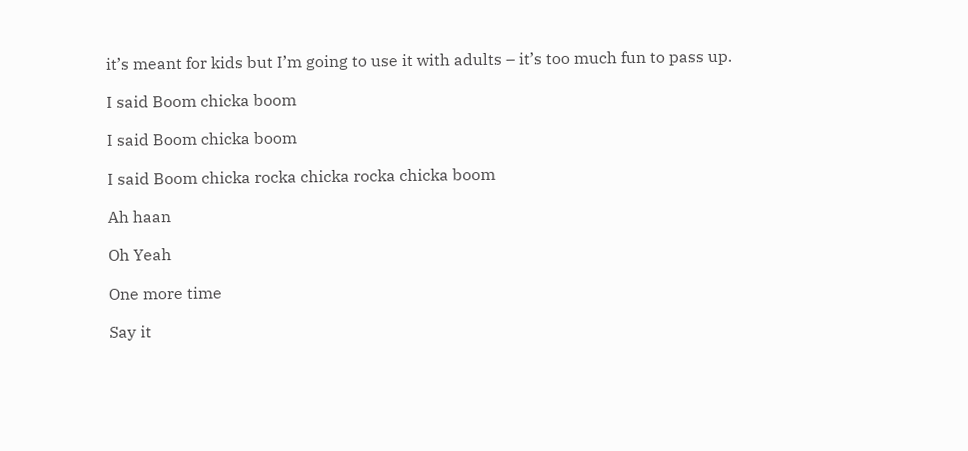it’s meant for kids but I’m going to use it with adults – it’s too much fun to pass up.

I said Boom chicka boom

I said Boom chicka boom

I said Boom chicka rocka chicka rocka chicka boom

Ah haan

Oh Yeah

One more time

Say it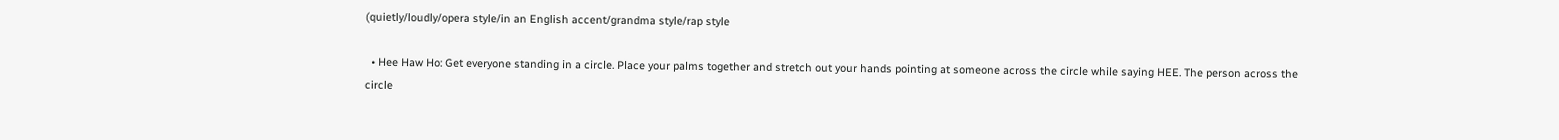(quietly/loudly/opera style/in an English accent/grandma style/rap style

  • Hee Haw Ho: Get everyone standing in a circle. Place your palms together and stretch out your hands pointing at someone across the circle while saying HEE. The person across the circle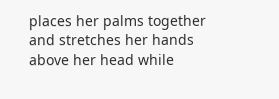places her palms together and stretches her hands above her head while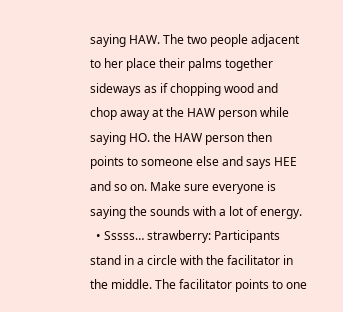saying HAW. The two people adjacent to her place their palms together sideways as if chopping wood and chop away at the HAW person while saying HO. the HAW person then points to someone else and says HEE and so on. Make sure everyone is saying the sounds with a lot of energy.
  • Sssss… strawberry: Participants stand in a circle with the facilitator in the middle. The facilitator points to one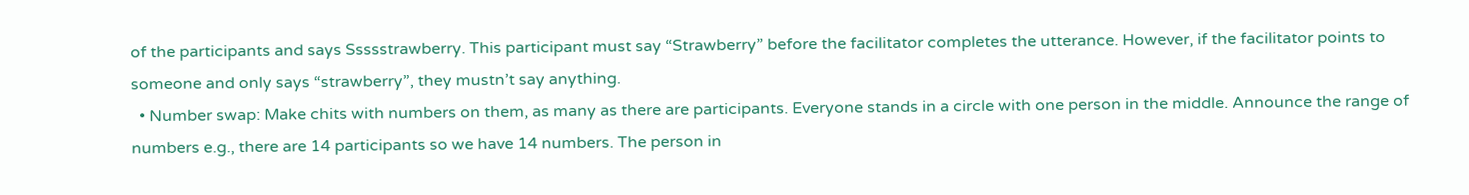of the participants and says Ssssstrawberry. This participant must say “Strawberry” before the facilitator completes the utterance. However, if the facilitator points to someone and only says “strawberry”, they mustn’t say anything.
  • Number swap: Make chits with numbers on them, as many as there are participants. Everyone stands in a circle with one person in the middle. Announce the range of numbers e.g., there are 14 participants so we have 14 numbers. The person in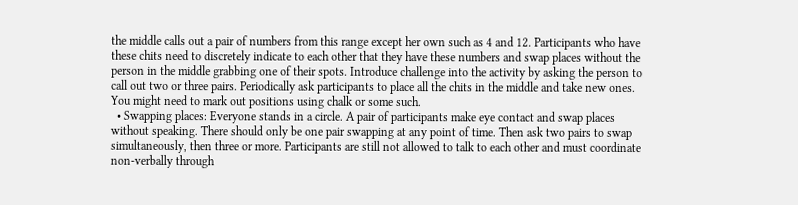the middle calls out a pair of numbers from this range except her own such as 4 and 12. Participants who have these chits need to discretely indicate to each other that they have these numbers and swap places without the person in the middle grabbing one of their spots. Introduce challenge into the activity by asking the person to call out two or three pairs. Periodically ask participants to place all the chits in the middle and take new ones. You might need to mark out positions using chalk or some such.
  • Swapping places: Everyone stands in a circle. A pair of participants make eye contact and swap places without speaking. There should only be one pair swapping at any point of time. Then ask two pairs to swap simultaneously, then three or more. Participants are still not allowed to talk to each other and must coordinate non-verbally through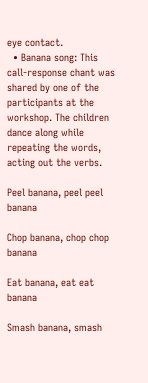eye contact.
  • Banana song: This call-response chant was shared by one of the participants at the workshop. The children dance along while repeating the words, acting out the verbs.

Peel banana, peel peel banana

Chop banana, chop chop banana

Eat banana, eat eat banana

Smash banana, smash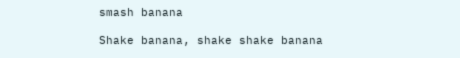smash banana

Shake banana, shake shake banana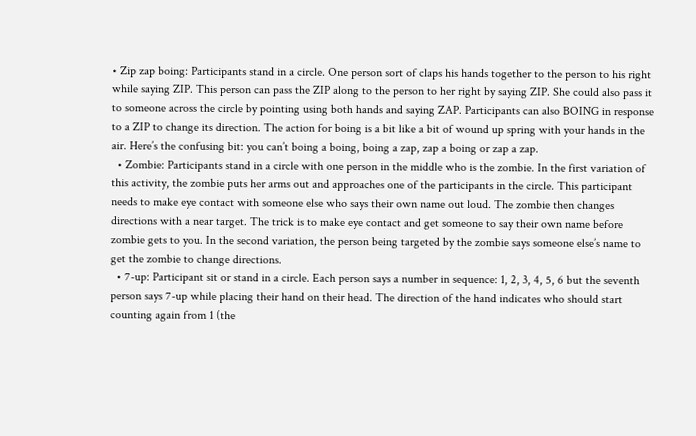• Zip zap boing: Participants stand in a circle. One person sort of claps his hands together to the person to his right while saying ZIP. This person can pass the ZIP along to the person to her right by saying ZIP. She could also pass it to someone across the circle by pointing using both hands and saying ZAP. Participants can also BOING in response to a ZIP to change its direction. The action for boing is a bit like a bit of wound up spring with your hands in the air. Here’s the confusing bit: you can’t boing a boing, boing a zap, zap a boing or zap a zap.
  • Zombie: Participants stand in a circle with one person in the middle who is the zombie. In the first variation of this activity, the zombie puts her arms out and approaches one of the participants in the circle. This participant needs to make eye contact with someone else who says their own name out loud. The zombie then changes directions with a near target. The trick is to make eye contact and get someone to say their own name before zombie gets to you. In the second variation, the person being targeted by the zombie says someone else’s name to get the zombie to change directions.
  • 7-up: Participant sit or stand in a circle. Each person says a number in sequence: 1, 2, 3, 4, 5, 6 but the seventh person says 7-up while placing their hand on their head. The direction of the hand indicates who should start counting again from 1 (the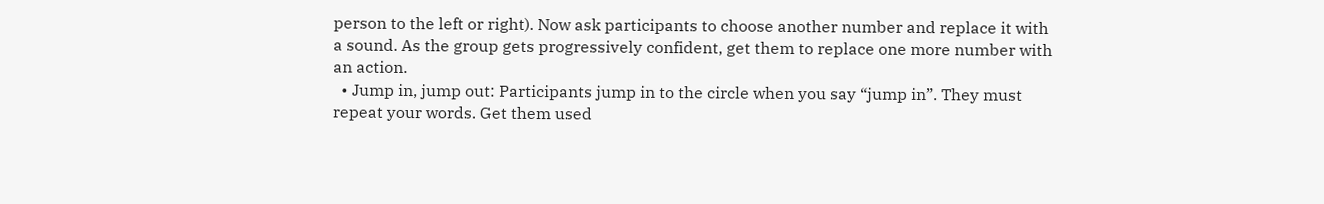person to the left or right). Now ask participants to choose another number and replace it with a sound. As the group gets progressively confident, get them to replace one more number with an action.
  • Jump in, jump out: Participants jump in to the circle when you say “jump in”. They must repeat your words. Get them used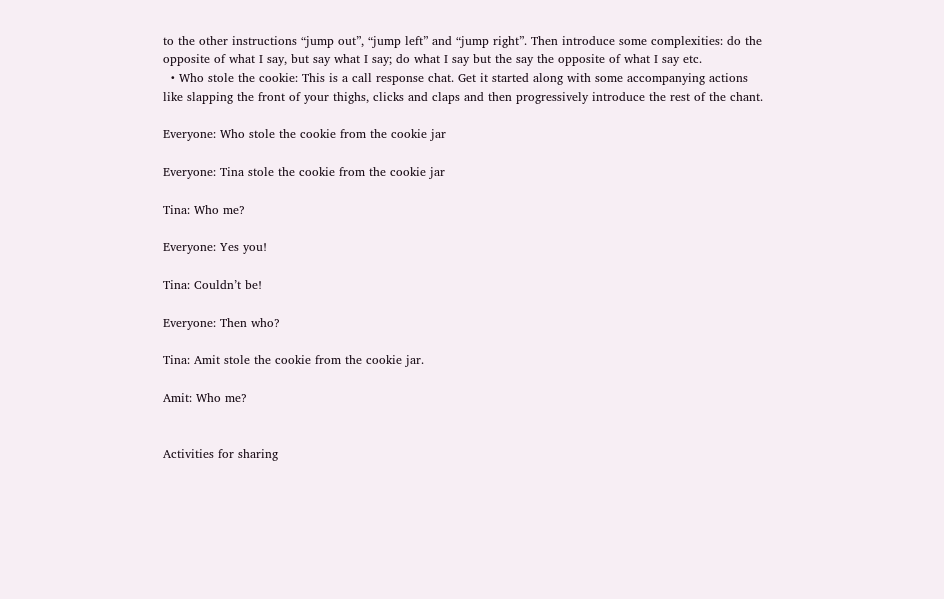to the other instructions “jump out”, “jump left” and “jump right”. Then introduce some complexities: do the opposite of what I say, but say what I say; do what I say but the say the opposite of what I say etc.
  • Who stole the cookie: This is a call response chat. Get it started along with some accompanying actions like slapping the front of your thighs, clicks and claps and then progressively introduce the rest of the chant.

Everyone: Who stole the cookie from the cookie jar

Everyone: Tina stole the cookie from the cookie jar

Tina: Who me?

Everyone: Yes you!

Tina: Couldn’t be!

Everyone: Then who?

Tina: Amit stole the cookie from the cookie jar.

Amit: Who me?


Activities for sharing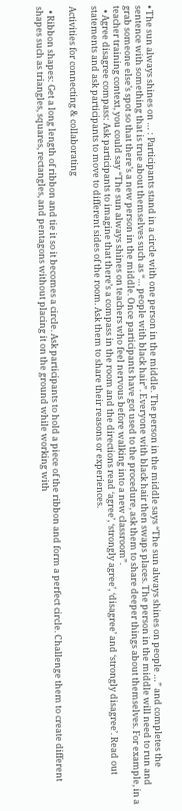• The sun always shines on … : Participants stand in a circle with one person in the middle. The person in the middle says “The sun always shines on people …” and completes the sentence with something that is true about themselves such as “… people with black hair”. Everyone with black hair then swaps places. The person in the middle will need to run and grab someone else’s spot so that there’s a new person in the middle. Once participants have got used to the procedure, ask them to share deeper things about themselves. For example, in a teacher training context, you could say “The sun always shines on teachers who feel nervous before walking into a new classroom”.
  • Agree disagree compass: Ask participants to imagine that there’s a compass in the room and the directions read ‘agree’, ‘strongly agree’, ‘disagree’ and ‘strongly disagree’. Read out statements and ask participants to move to different sides of the room. Ask them to share their reasons or experiences.

Activities for connecting & collaborating

  • Ribbon shapes: Get a long length of ribbon and tie it so it becomes a circle. Ask participants to hold a piece of the ribbon and form a perfect circle. Challenge them to create different shapes such as triangles, squares, rectangles, and pentagons without placing it on the ground while working with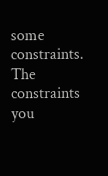some constraints. The constraints you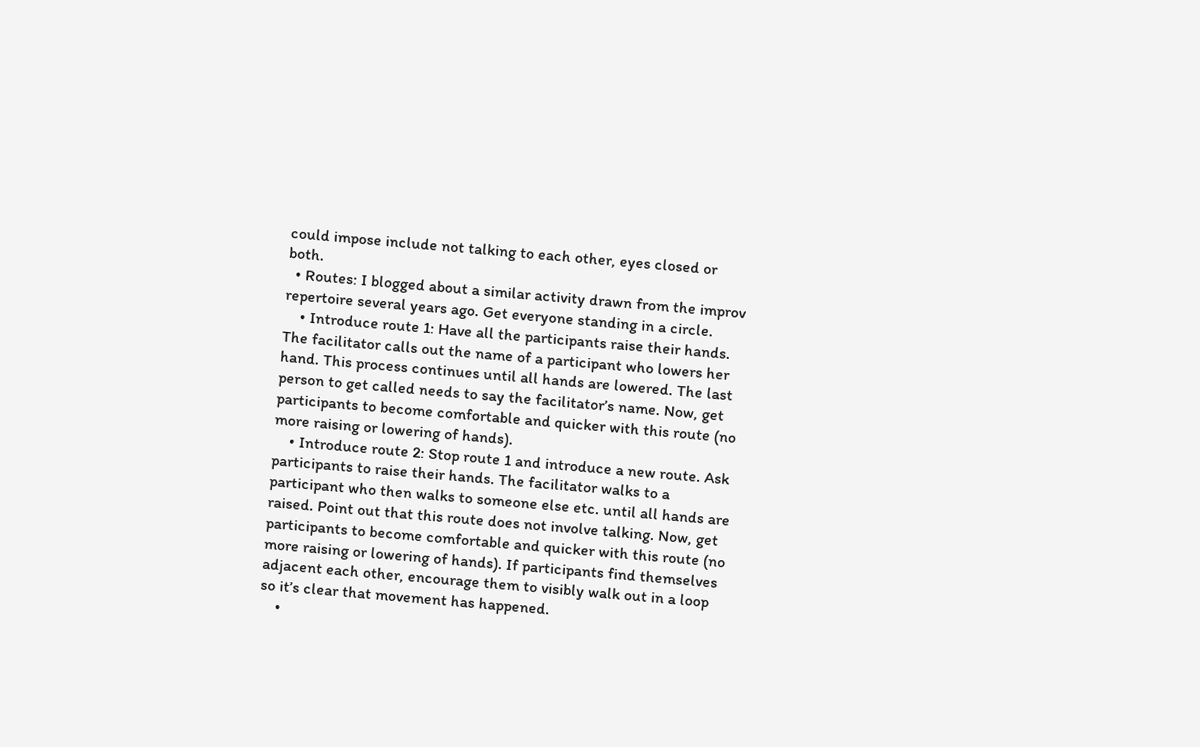could impose include not talking to each other, eyes closed or both.
  • Routes: I blogged about a similar activity drawn from the improv repertoire several years ago. Get everyone standing in a circle.
    • Introduce route 1: Have all the participants raise their hands. The facilitator calls out the name of a participant who lowers her hand. This process continues until all hands are lowered. The last person to get called needs to say the facilitator’s name. Now, get participants to become comfortable and quicker with this route (no more raising or lowering of hands).
    • Introduce route 2: Stop route 1 and introduce a new route. Ask participants to raise their hands. The facilitator walks to a participant who then walks to someone else etc. until all hands are raised. Point out that this route does not involve talking. Now, get participants to become comfortable and quicker with this route (no more raising or lowering of hands). If participants find themselves adjacent each other, encourage them to visibly walk out in a loop so it’s clear that movement has happened.
    •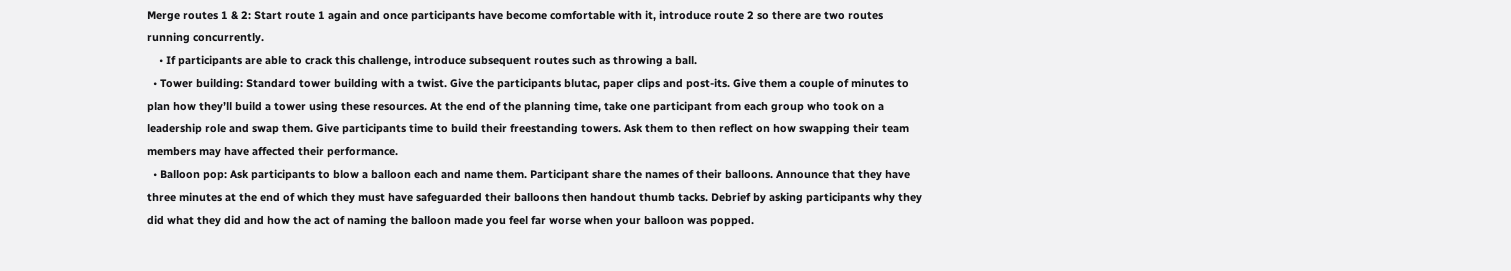Merge routes 1 & 2: Start route 1 again and once participants have become comfortable with it, introduce route 2 so there are two routes running concurrently.
    • If participants are able to crack this challenge, introduce subsequent routes such as throwing a ball.
  • Tower building: Standard tower building with a twist. Give the participants blutac, paper clips and post-its. Give them a couple of minutes to plan how they’ll build a tower using these resources. At the end of the planning time, take one participant from each group who took on a leadership role and swap them. Give participants time to build their freestanding towers. Ask them to then reflect on how swapping their team members may have affected their performance.
  • Balloon pop: Ask participants to blow a balloon each and name them. Participant share the names of their balloons. Announce that they have three minutes at the end of which they must have safeguarded their balloons then handout thumb tacks. Debrief by asking participants why they did what they did and how the act of naming the balloon made you feel far worse when your balloon was popped.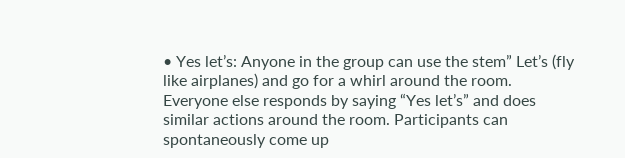• Yes let’s: Anyone in the group can use the stem” Let’s (fly like airplanes) and go for a whirl around the room. Everyone else responds by saying “Yes let’s” and does similar actions around the room. Participants can spontaneously come up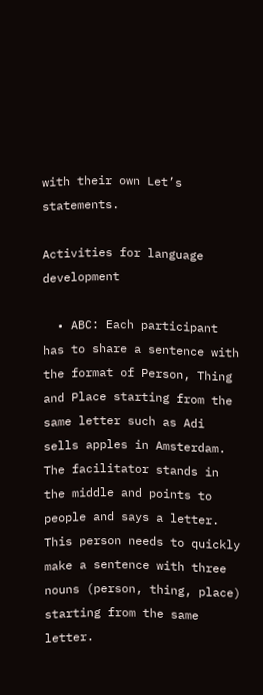with their own Let’s statements.

Activities for language development

  • ABC: Each participant has to share a sentence with the format of Person, Thing and Place starting from the same letter such as Adi sells apples in Amsterdam. The facilitator stands in the middle and points to people and says a letter. This person needs to quickly make a sentence with three nouns (person, thing, place) starting from the same letter.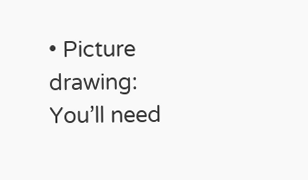• Picture drawing: You’ll need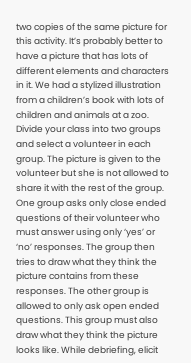two copies of the same picture for this activity. It’s probably better to have a picture that has lots of different elements and characters in it. We had a stylized illustration from a children’s book with lots of children and animals at a zoo. Divide your class into two groups and select a volunteer in each group. The picture is given to the volunteer but she is not allowed to share it with the rest of the group. One group asks only close ended questions of their volunteer who must answer using only ‘yes’ or ‘no’ responses. The group then tries to draw what they think the picture contains from these responses. The other group is allowed to only ask open ended questions. This group must also draw what they think the picture looks like. While debriefing, elicit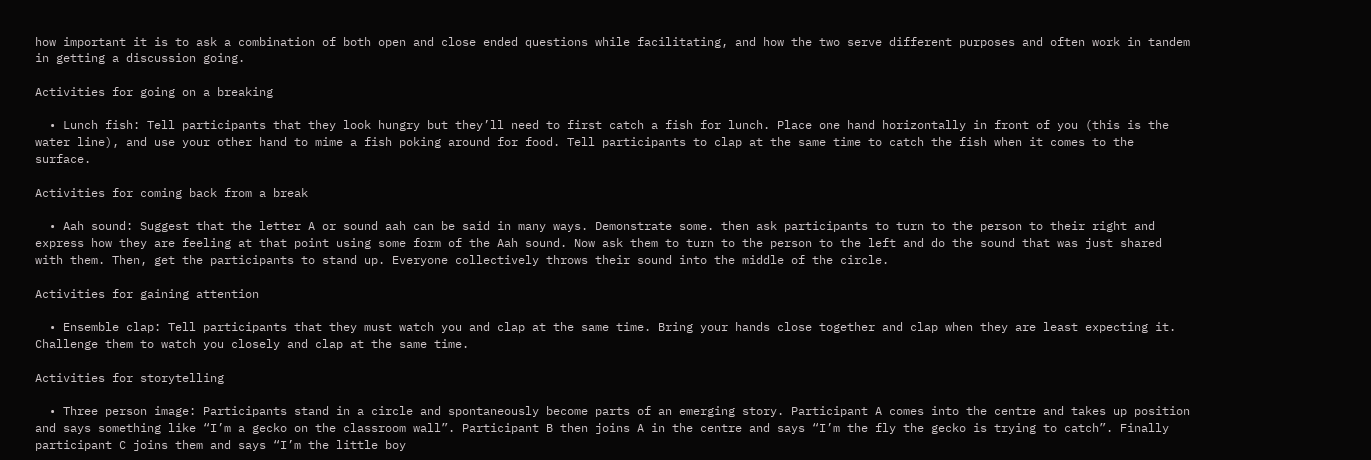how important it is to ask a combination of both open and close ended questions while facilitating, and how the two serve different purposes and often work in tandem in getting a discussion going.

Activities for going on a breaking

  • Lunch fish: Tell participants that they look hungry but they’ll need to first catch a fish for lunch. Place one hand horizontally in front of you (this is the water line), and use your other hand to mime a fish poking around for food. Tell participants to clap at the same time to catch the fish when it comes to the surface.

Activities for coming back from a break

  • Aah sound: Suggest that the letter A or sound aah can be said in many ways. Demonstrate some. then ask participants to turn to the person to their right and express how they are feeling at that point using some form of the Aah sound. Now ask them to turn to the person to the left and do the sound that was just shared with them. Then, get the participants to stand up. Everyone collectively throws their sound into the middle of the circle.

Activities for gaining attention

  • Ensemble clap: Tell participants that they must watch you and clap at the same time. Bring your hands close together and clap when they are least expecting it. Challenge them to watch you closely and clap at the same time.

Activities for storytelling

  • Three person image: Participants stand in a circle and spontaneously become parts of an emerging story. Participant A comes into the centre and takes up position and says something like “I’m a gecko on the classroom wall”. Participant B then joins A in the centre and says “I’m the fly the gecko is trying to catch”. Finally participant C joins them and says “I’m the little boy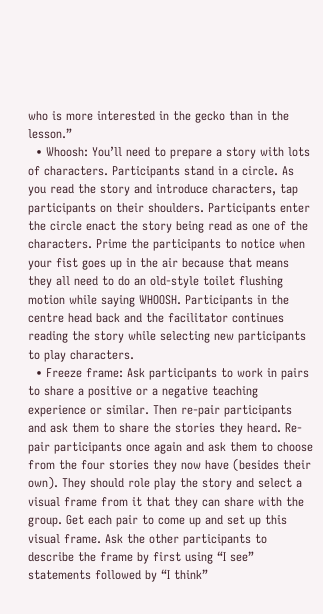who is more interested in the gecko than in the lesson.”
  • Whoosh: You’ll need to prepare a story with lots of characters. Participants stand in a circle. As you read the story and introduce characters, tap participants on their shoulders. Participants enter the circle enact the story being read as one of the characters. Prime the participants to notice when your fist goes up in the air because that means they all need to do an old-style toilet flushing motion while saying WHOOSH. Participants in the centre head back and the facilitator continues reading the story while selecting new participants to play characters.
  • Freeze frame: Ask participants to work in pairs to share a positive or a negative teaching experience or similar. Then re-pair participants and ask them to share the stories they heard. Re-pair participants once again and ask them to choose from the four stories they now have (besides their own). They should role play the story and select a visual frame from it that they can share with the group. Get each pair to come up and set up this visual frame. Ask the other participants to describe the frame by first using “I see” statements followed by “I think”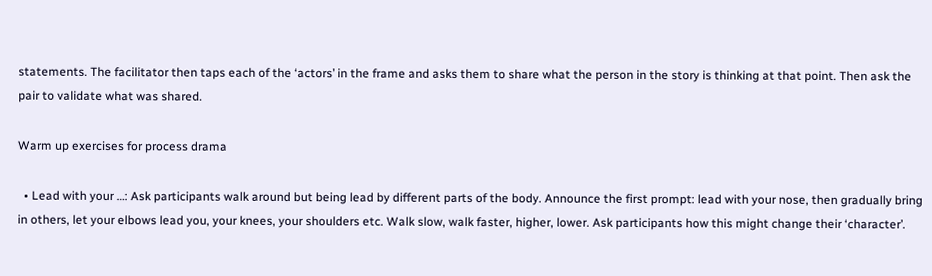statements. The facilitator then taps each of the ‘actors’ in the frame and asks them to share what the person in the story is thinking at that point. Then ask the pair to validate what was shared.

Warm up exercises for process drama

  • Lead with your …: Ask participants walk around but being lead by different parts of the body. Announce the first prompt: lead with your nose, then gradually bring in others, let your elbows lead you, your knees, your shoulders etc. Walk slow, walk faster, higher, lower. Ask participants how this might change their ‘character’.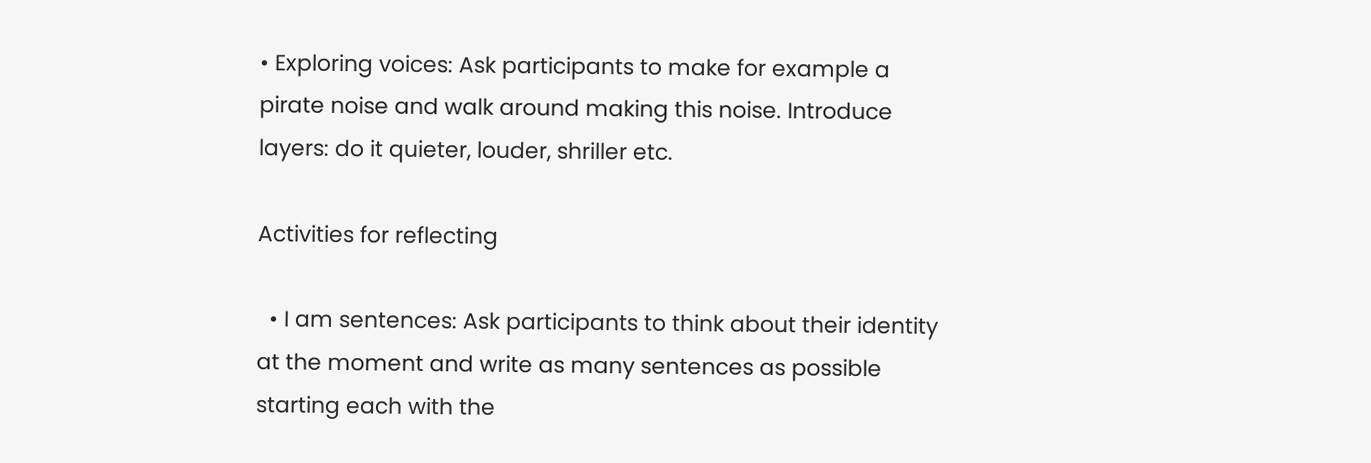• Exploring voices: Ask participants to make for example a pirate noise and walk around making this noise. Introduce layers: do it quieter, louder, shriller etc.

Activities for reflecting

  • I am sentences: Ask participants to think about their identity at the moment and write as many sentences as possible starting each with the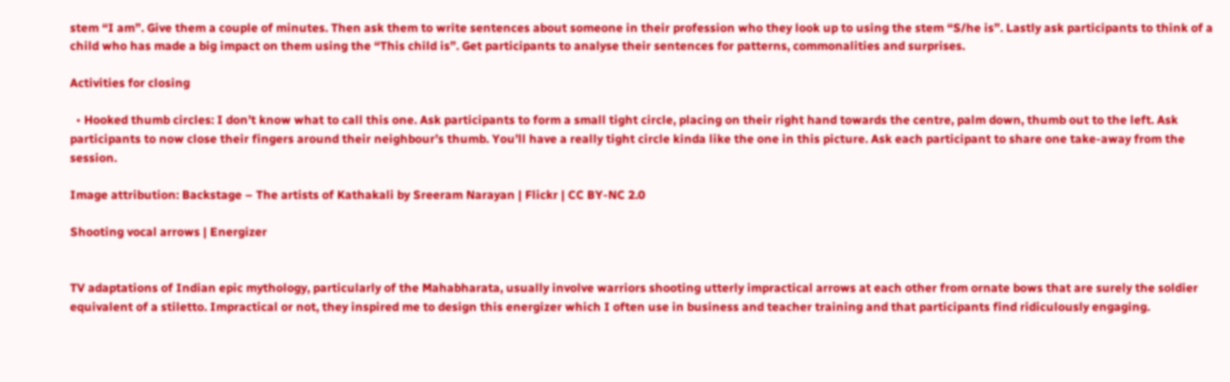stem “I am”. Give them a couple of minutes. Then ask them to write sentences about someone in their profession who they look up to using the stem “S/he is”. Lastly ask participants to think of a child who has made a big impact on them using the “This child is”. Get participants to analyse their sentences for patterns, commonalities and surprises.

Activities for closing

  • Hooked thumb circles: I don’t know what to call this one. Ask participants to form a small tight circle, placing on their right hand towards the centre, palm down, thumb out to the left. Ask participants to now close their fingers around their neighbour’s thumb. You’ll have a really tight circle kinda like the one in this picture. Ask each participant to share one take-away from the session.

Image attribution: Backstage – The artists of Kathakali by Sreeram Narayan | Flickr | CC BY-NC 2.0

Shooting vocal arrows | Energizer


TV adaptations of Indian epic mythology, particularly of the Mahabharata, usually involve warriors shooting utterly impractical arrows at each other from ornate bows that are surely the soldier equivalent of a stiletto. Impractical or not, they inspired me to design this energizer which I often use in business and teacher training and that participants find ridiculously engaging.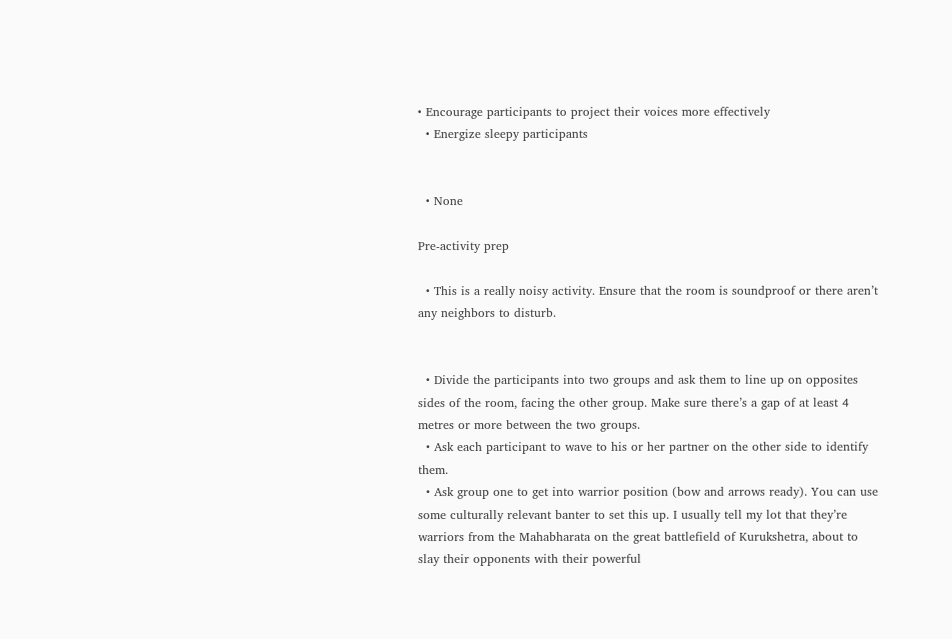• Encourage participants to project their voices more effectively
  • Energize sleepy participants


  • None

Pre-activity prep

  • This is a really noisy activity. Ensure that the room is soundproof or there aren’t any neighbors to disturb.


  • Divide the participants into two groups and ask them to line up on opposites sides of the room, facing the other group. Make sure there’s a gap of at least 4 metres or more between the two groups.
  • Ask each participant to wave to his or her partner on the other side to identify them.
  • Ask group one to get into warrior position (bow and arrows ready). You can use some culturally relevant banter to set this up. I usually tell my lot that they’re warriors from the Mahabharata on the great battlefield of Kurukshetra, about to slay their opponents with their powerful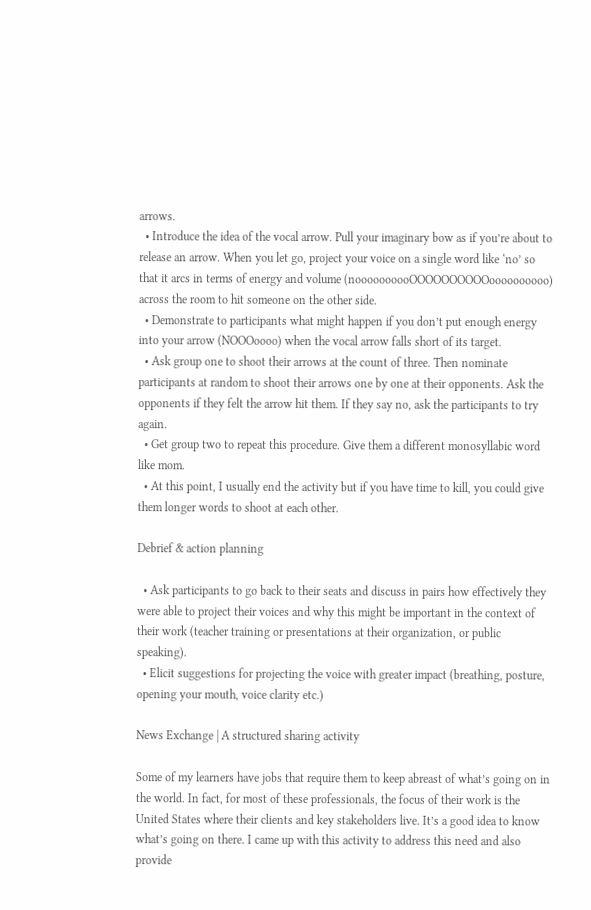arrows.
  • Introduce the idea of the vocal arrow. Pull your imaginary bow as if you’re about to release an arrow. When you let go, project your voice on a single word like ‘no’ so that it arcs in terms of energy and volume (noooooooooOOOOOOOOOOoooooooooo) across the room to hit someone on the other side.
  • Demonstrate to participants what might happen if you don’t put enough energy into your arrow (NOOOoooo) when the vocal arrow falls short of its target.
  • Ask group one to shoot their arrows at the count of three. Then nominate participants at random to shoot their arrows one by one at their opponents. Ask the opponents if they felt the arrow hit them. If they say no, ask the participants to try again.
  • Get group two to repeat this procedure. Give them a different monosyllabic word like mom.
  • At this point, I usually end the activity but if you have time to kill, you could give them longer words to shoot at each other.

Debrief & action planning

  • Ask participants to go back to their seats and discuss in pairs how effectively they were able to project their voices and why this might be important in the context of their work (teacher training or presentations at their organization, or public speaking).
  • Elicit suggestions for projecting the voice with greater impact (breathing, posture, opening your mouth, voice clarity etc.)

News Exchange | A structured sharing activity

Some of my learners have jobs that require them to keep abreast of what’s going on in the world. In fact, for most of these professionals, the focus of their work is the United States where their clients and key stakeholders live. It’s a good idea to know what’s going on there. I came up with this activity to address this need and also provide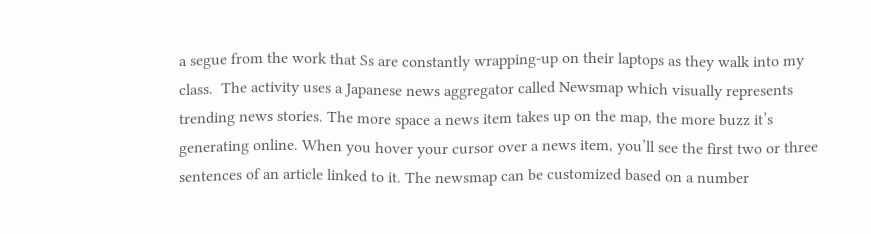a segue from the work that Ss are constantly wrapping-up on their laptops as they walk into my class.  The activity uses a Japanese news aggregator called Newsmap which visually represents trending news stories. The more space a news item takes up on the map, the more buzz it’s generating online. When you hover your cursor over a news item, you’ll see the first two or three sentences of an article linked to it. The newsmap can be customized based on a number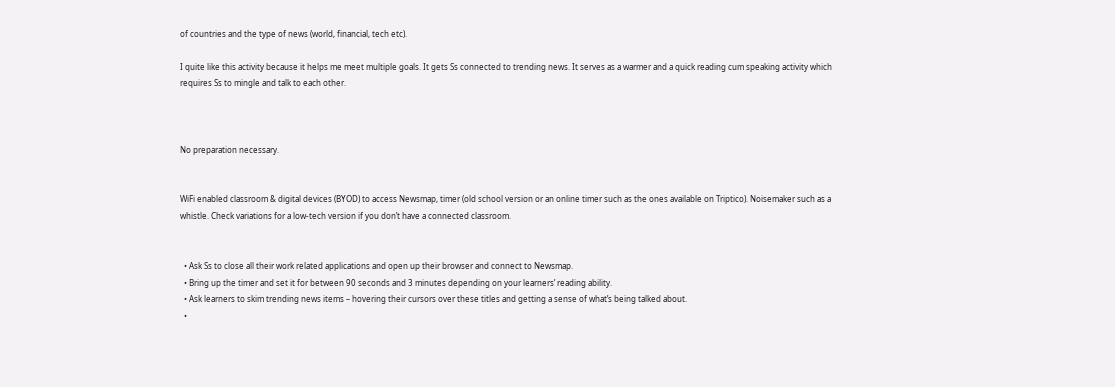of countries and the type of news (world, financial, tech etc).

I quite like this activity because it helps me meet multiple goals. It gets Ss connected to trending news. It serves as a warmer and a quick reading cum speaking activity which requires Ss to mingle and talk to each other.



No preparation necessary.


WiFi enabled classroom & digital devices (BYOD) to access Newsmap, timer (old school version or an online timer such as the ones available on Triptico). Noisemaker such as a whistle. Check variations for a low-tech version if you don’t have a connected classroom.


  • Ask Ss to close all their work related applications and open up their browser and connect to Newsmap.
  • Bring up the timer and set it for between 90 seconds and 3 minutes depending on your learners’ reading ability.
  • Ask learners to skim trending news items – hovering their cursors over these titles and getting a sense of what’s being talked about.
  •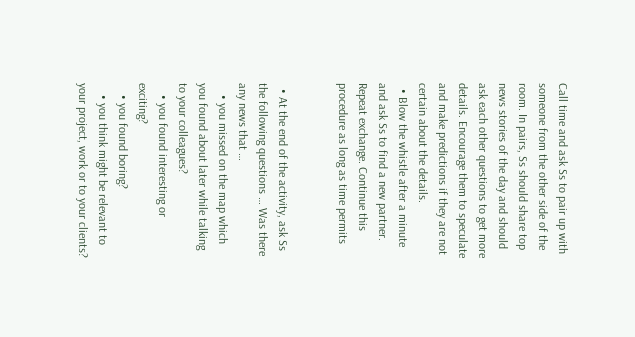Call time and ask Ss to pair up with someone from the other side of the room. In pairs, Ss should share top news stories of the day and should ask each other questions to get more details. Encourage them to speculate and make predictions if they are not certain about the details.
  • Blow the whistle after a minute and ask Ss to find a new partner. Repeat exchange. Continue this procedure as long as time permits


  • At the end of the activity, ask Ss the following questions … Was there any news that …
    • you missed on the map which you found about later while talking to your colleagues?
    • you found interesting or exciting?
    • you found boring?
    • you think might be relevant to your project, work or to your clients?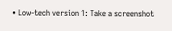• Low-tech version 1: Take a screenshot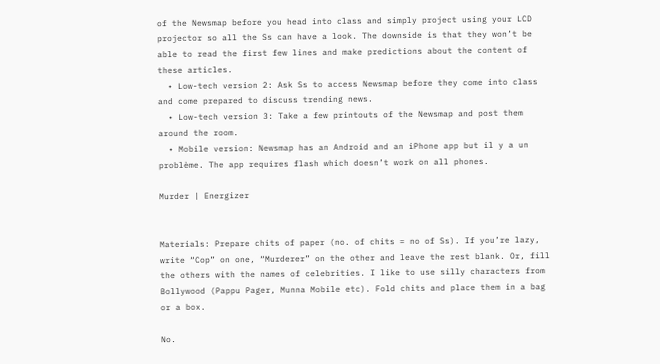of the Newsmap before you head into class and simply project using your LCD projector so all the Ss can have a look. The downside is that they won’t be able to read the first few lines and make predictions about the content of these articles.
  • Low-tech version 2: Ask Ss to access Newsmap before they come into class and come prepared to discuss trending news.
  • Low-tech version 3: Take a few printouts of the Newsmap and post them around the room.
  • Mobile version: Newsmap has an Android and an iPhone app but il y a un problème. The app requires flash which doesn’t work on all phones.

Murder | Energizer


Materials: Prepare chits of paper (no. of chits = no of Ss). If you’re lazy, write “Cop” on one, “Murderer” on the other and leave the rest blank. Or, fill the others with the names of celebrities. I like to use silly characters from Bollywood (Pappu Pager, Munna Mobile etc). Fold chits and place them in a bag or a box.

No.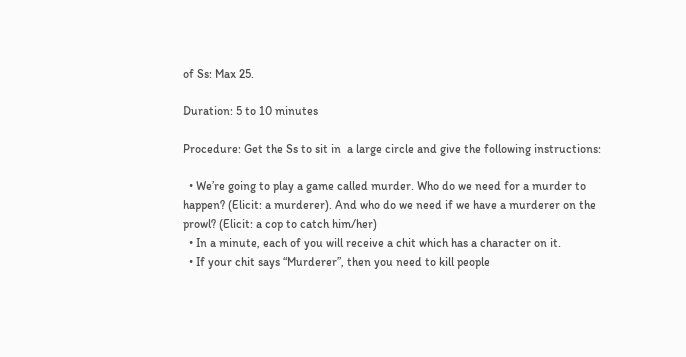of Ss: Max 25.

Duration: 5 to 10 minutes

Procedure: Get the Ss to sit in  a large circle and give the following instructions:

  • We’re going to play a game called murder. Who do we need for a murder to happen? (Elicit: a murderer). And who do we need if we have a murderer on the prowl? (Elicit: a cop to catch him/her)
  • In a minute, each of you will receive a chit which has a character on it.
  • If your chit says “Murderer”, then you need to kill people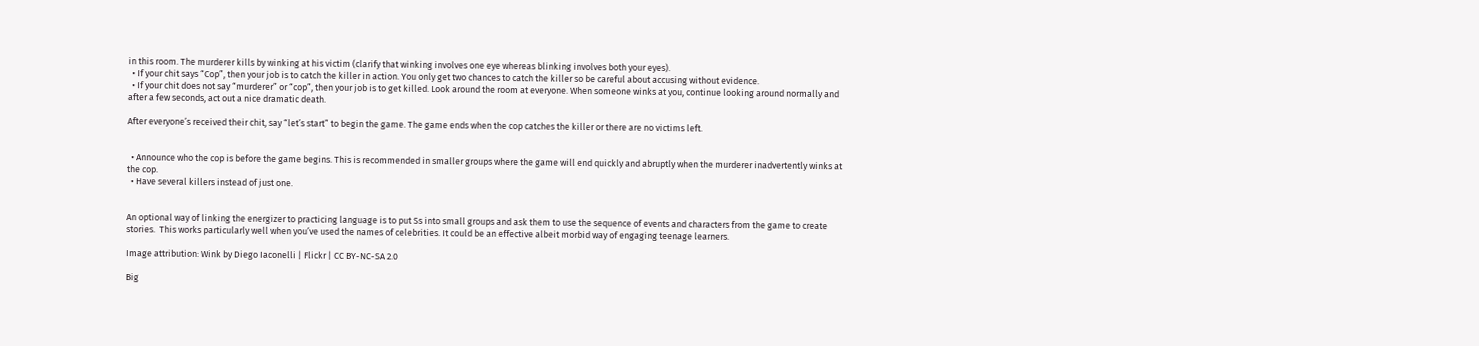in this room. The murderer kills by winking at his victim (clarify that winking involves one eye whereas blinking involves both your eyes).
  • If your chit says “Cop”, then your job is to catch the killer in action. You only get two chances to catch the killer so be careful about accusing without evidence.
  • If your chit does not say “murderer” or “cop”, then your job is to get killed. Look around the room at everyone. When someone winks at you, continue looking around normally and after a few seconds, act out a nice dramatic death.

After everyone’s received their chit, say “let’s start” to begin the game. The game ends when the cop catches the killer or there are no victims left.


  • Announce who the cop is before the game begins. This is recommended in smaller groups where the game will end quickly and abruptly when the murderer inadvertently winks at the cop.
  • Have several killers instead of just one.


An optional way of linking the energizer to practicing language is to put Ss into small groups and ask them to use the sequence of events and characters from the game to create stories.  This works particularly well when you’ve used the names of celebrities. It could be an effective albeit morbid way of engaging teenage learners.

Image attribution: Wink by Diego Iaconelli | Flickr | CC BY-NC-SA 2.0

Big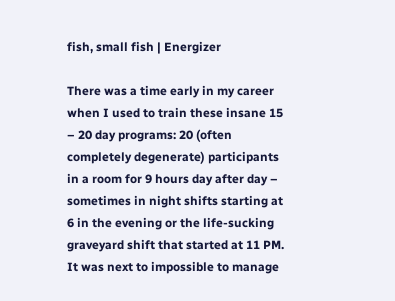fish, small fish | Energizer

There was a time early in my career when I used to train these insane 15 – 20 day programs: 20 (often completely degenerate) participants in a room for 9 hours day after day – sometimes in night shifts starting at 6 in the evening or the life-sucking graveyard shift that started at 11 PM.  It was next to impossible to manage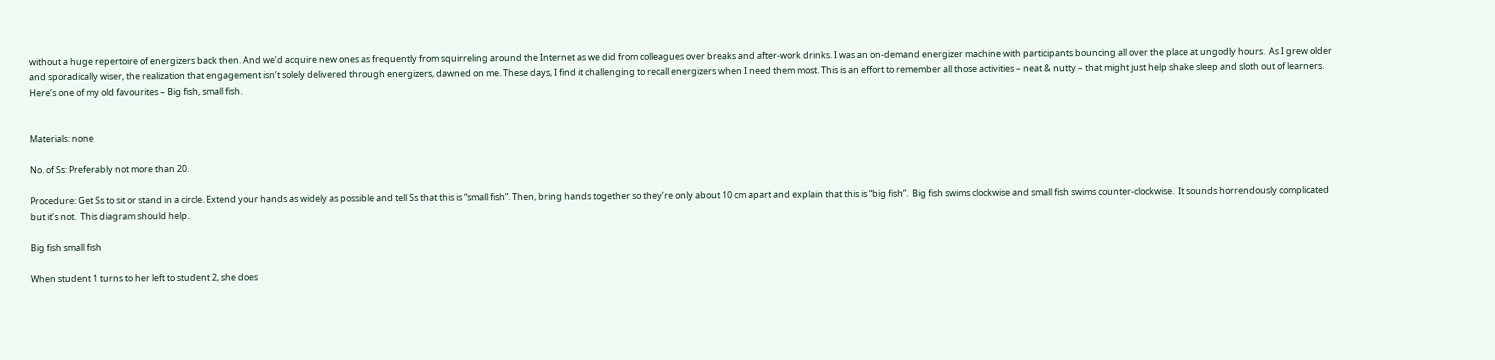without a huge repertoire of energizers back then. And we’d acquire new ones as frequently from squirreling around the Internet as we did from colleagues over breaks and after-work drinks. I was an on-demand energizer machine with participants bouncing all over the place at ungodly hours.  As I grew older and sporadically wiser, the realization that engagement isn’t solely delivered through energizers, dawned on me. These days, I find it challenging to recall energizers when I need them most. This is an effort to remember all those activities – neat & nutty – that might just help shake sleep and sloth out of learners.  Here’s one of my old favourites – Big fish, small fish.


Materials: none

No. of Ss: Preferably not more than 20.

Procedure: Get Ss to sit or stand in a circle. Extend your hands as widely as possible and tell Ss that this is “small fish”. Then, bring hands together so they’re only about 10 cm apart and explain that this is “big fish”.  Big fish swims clockwise and small fish swims counter-clockwise.  It sounds horrendously complicated but it’s not.  This diagram should help.

Big fish small fish

When student 1 turns to her left to student 2, she does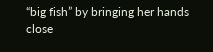“big fish” by bringing her hands close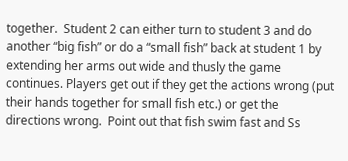together.  Student 2 can either turn to student 3 and do another “big fish” or do a “small fish” back at student 1 by extending her arms out wide and thusly the game continues. Players get out if they get the actions wrong (put their hands together for small fish etc.) or get the directions wrong.  Point out that fish swim fast and Ss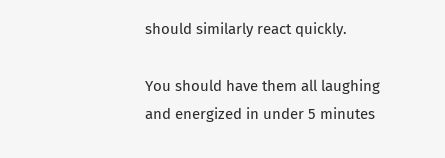should similarly react quickly.

You should have them all laughing and energized in under 5 minutes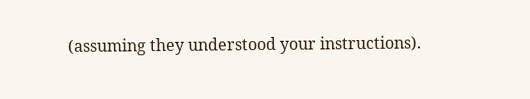(assuming they understood your instructions).